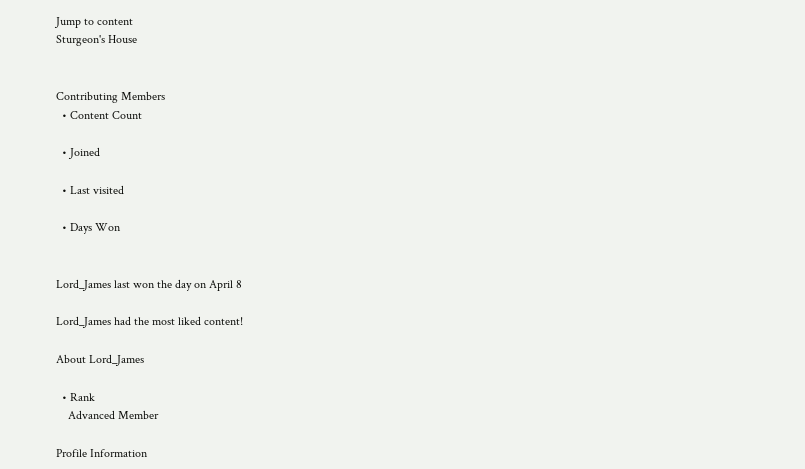Jump to content
Sturgeon's House


Contributing Members
  • Content Count

  • Joined

  • Last visited

  • Days Won


Lord_James last won the day on April 8

Lord_James had the most liked content!

About Lord_James

  • Rank
    Advanced Member

Profile Information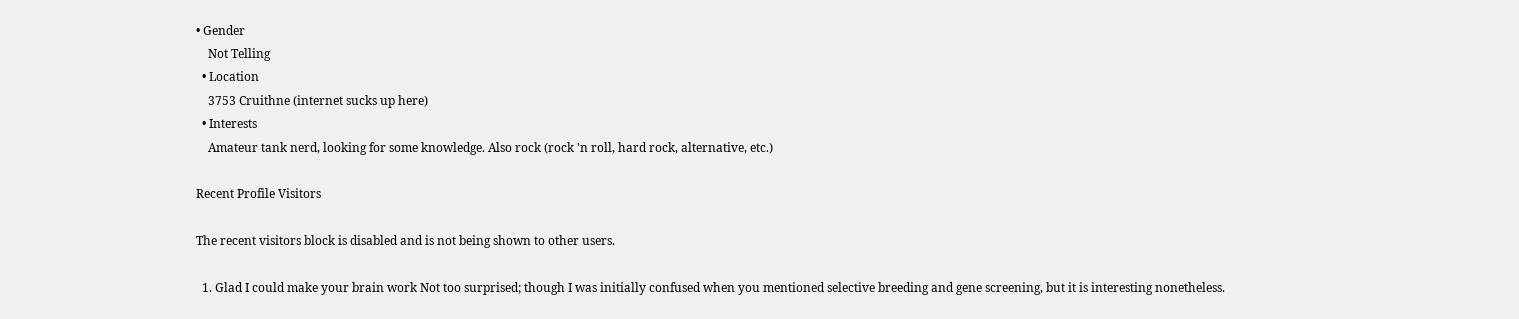• Gender
    Not Telling
  • Location
    3753 Cruithne (internet sucks up here)
  • Interests
    Amateur tank nerd, looking for some knowledge. Also rock (rock 'n roll, hard rock, alternative, etc.)

Recent Profile Visitors

The recent visitors block is disabled and is not being shown to other users.

  1. Glad I could make your brain work Not too surprised; though I was initially confused when you mentioned selective breeding and gene screening, but it is interesting nonetheless.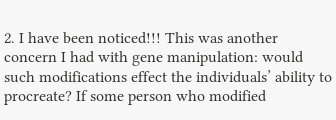2. I have been noticed!!! This was another concern I had with gene manipulation: would such modifications effect the individuals’ ability to procreate? If some person who modified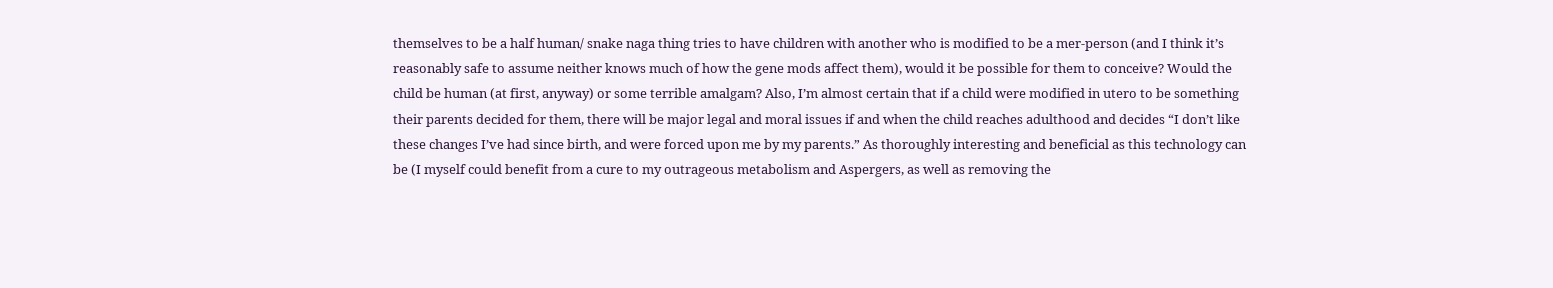themselves to be a half human/ snake naga thing tries to have children with another who is modified to be a mer-person (and I think it’s reasonably safe to assume neither knows much of how the gene mods affect them), would it be possible for them to conceive? Would the child be human (at first, anyway) or some terrible amalgam? Also, I’m almost certain that if a child were modified in utero to be something their parents decided for them, there will be major legal and moral issues if and when the child reaches adulthood and decides “I don’t like these changes I’ve had since birth, and were forced upon me by my parents.” As thoroughly interesting and beneficial as this technology can be (I myself could benefit from a cure to my outrageous metabolism and Aspergers, as well as removing the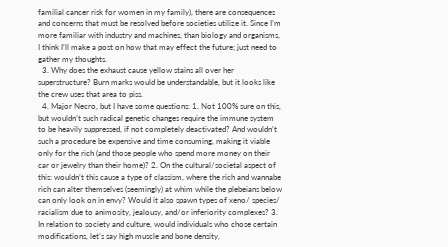familial cancer risk for women in my family), there are consequences and concerns that must be resolved before societies utilize it. Since I’m more familiar with industry and machines, than biology and organisms, I think I’ll make a post on how that may effect the future; just need to gather my thoughts.
  3. Why does the exhaust cause yellow stains all over her superstructure? Burn marks would be understandable, but it looks like the crew uses that area to piss.
  4. Major Necro, but I have some questions: 1. Not 100% sure on this, but wouldn’t such radical genetic changes require the immune system to be heavily suppressed, if not completely deactivated? And wouldn’t such a procedure be expensive and time consuming, making it viable only for the rich (and those people who spend more money on their car or jewelry than their home)? 2. On the cultural/societal aspect of this: wouldn’t this cause a type of classism, where the rich and wannabe rich can alter themselves (seemingly) at whim while the plebeians below can only look on in envy? Would it also spawn types of xeno/ species/ racialism due to animosity, jealousy, and/or inferiority complexes? 3. In relation to society and culture, would individuals who chose certain modifications, let’s say high muscle and bone density,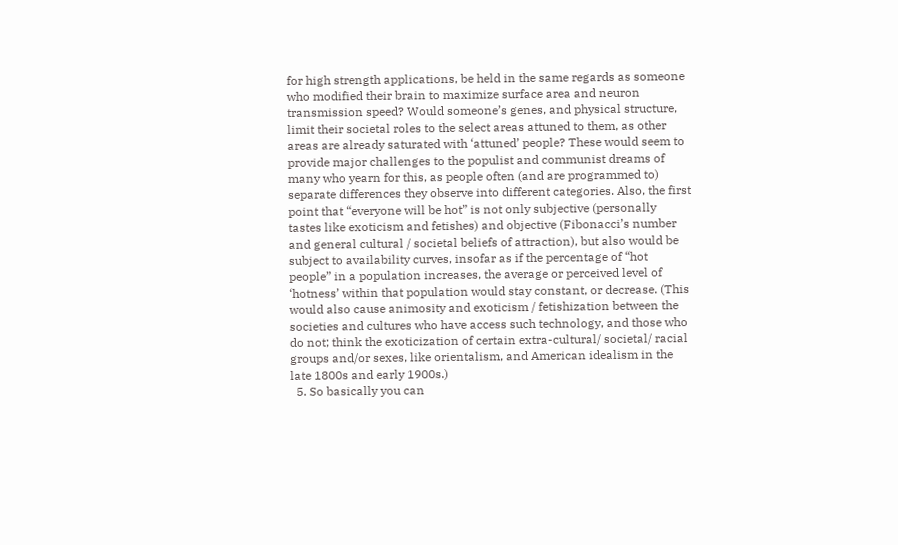for high strength applications, be held in the same regards as someone who modified their brain to maximize surface area and neuron transmission speed? Would someone’s genes, and physical structure, limit their societal roles to the select areas attuned to them, as other areas are already saturated with ‘attuned’ people? These would seem to provide major challenges to the populist and communist dreams of many who yearn for this, as people often (and are programmed to) separate differences they observe into different categories. Also, the first point that “everyone will be hot” is not only subjective (personally tastes like exoticism and fetishes) and objective (Fibonacci’s number and general cultural / societal beliefs of attraction), but also would be subject to availability curves, insofar as if the percentage of “hot people” in a population increases, the average or perceived level of ‘hotness’ within that population would stay constant, or decrease. (This would also cause animosity and exoticism / fetishization between the societies and cultures who have access such technology, and those who do not; think the exoticization of certain extra-cultural/ societal/ racial groups and/or sexes, like orientalism, and American idealism in the late 1800s and early 1900s.)
  5. So basically you can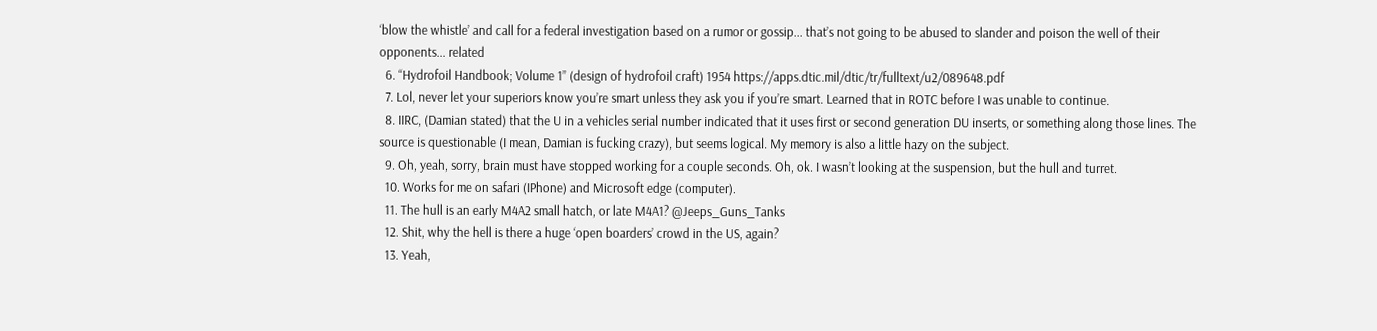‘blow the whistle’ and call for a federal investigation based on a rumor or gossip... that’s not going to be abused to slander and poison the well of their opponents... related
  6. “Hydrofoil Handbook; Volume 1” (design of hydrofoil craft) 1954 https://apps.dtic.mil/dtic/tr/fulltext/u2/089648.pdf
  7. Lol, never let your superiors know you’re smart unless they ask you if you’re smart. Learned that in ROTC before I was unable to continue.
  8. IIRC, (Damian stated) that the U in a vehicles serial number indicated that it uses first or second generation DU inserts, or something along those lines. The source is questionable (I mean, Damian is fucking crazy), but seems logical. My memory is also a little hazy on the subject.
  9. Oh, yeah, sorry, brain must have stopped working for a couple seconds. Oh, ok. I wasn’t looking at the suspension, but the hull and turret.
  10. Works for me on safari (IPhone) and Microsoft edge (computer).
  11. The hull is an early M4A2 small hatch, or late M4A1? @Jeeps_Guns_Tanks
  12. Shit, why the hell is there a huge ‘open boarders’ crowd in the US, again?
  13. Yeah,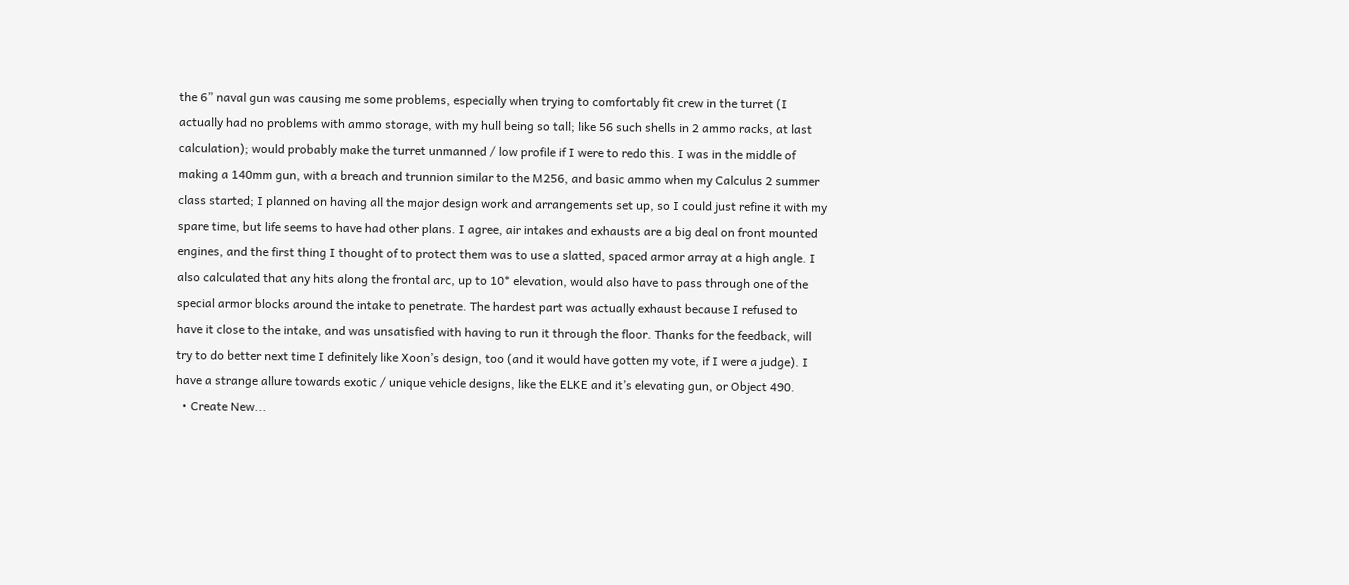the 6” naval gun was causing me some problems, especially when trying to comfortably fit crew in the turret (I actually had no problems with ammo storage, with my hull being so tall; like 56 such shells in 2 ammo racks, at last calculation); would probably make the turret unmanned / low profile if I were to redo this. I was in the middle of making a 140mm gun, with a breach and trunnion similar to the M256, and basic ammo when my Calculus 2 summer class started; I planned on having all the major design work and arrangements set up, so I could just refine it with my spare time, but life seems to have had other plans. I agree, air intakes and exhausts are a big deal on front mounted engines, and the first thing I thought of to protect them was to use a slatted, spaced armor array at a high angle. I also calculated that any hits along the frontal arc, up to 10* elevation, would also have to pass through one of the special armor blocks around the intake to penetrate. The hardest part was actually exhaust because I refused to have it close to the intake, and was unsatisfied with having to run it through the floor. Thanks for the feedback, will try to do better next time I definitely like Xoon’s design, too (and it would have gotten my vote, if I were a judge). I have a strange allure towards exotic / unique vehicle designs, like the ELKE and it’s elevating gun, or Object 490.
  • Create New...